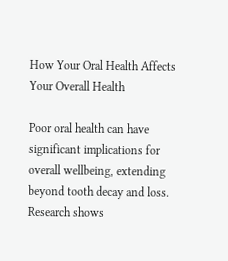How Your Oral Health Affects Your Overall Health

Poor oral health can have significant implications for overall wellbeing, extending beyond tooth decay and loss. Research shows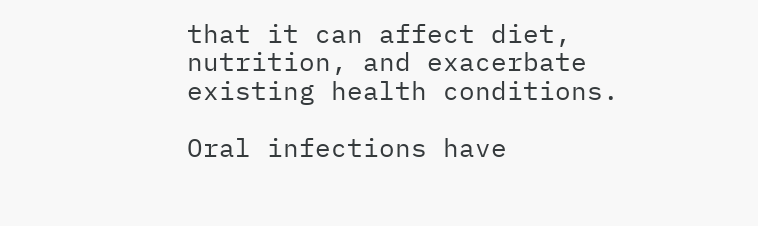that it can affect diet, nutrition, and exacerbate existing health conditions.

Oral infections have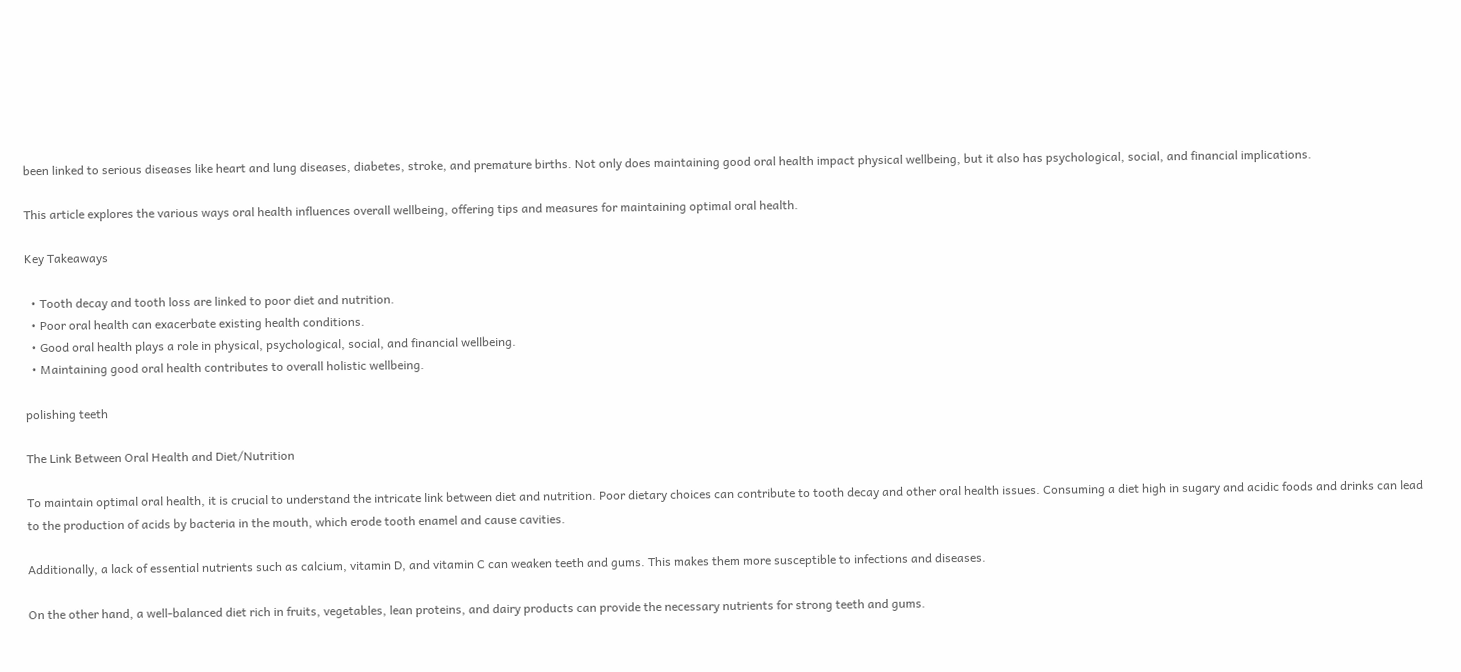been linked to serious diseases like heart and lung diseases, diabetes, stroke, and premature births. Not only does maintaining good oral health impact physical wellbeing, but it also has psychological, social, and financial implications.

This article explores the various ways oral health influences overall wellbeing, offering tips and measures for maintaining optimal oral health.

Key Takeaways

  • Tooth decay and tooth loss are linked to poor diet and nutrition.
  • Poor oral health can exacerbate existing health conditions.
  • Good oral health plays a role in physical, psychological, social, and financial wellbeing.
  • Maintaining good oral health contributes to overall holistic wellbeing.

polishing teeth

The Link Between Oral Health and Diet/Nutrition

To maintain optimal oral health, it is crucial to understand the intricate link between diet and nutrition. Poor dietary choices can contribute to tooth decay and other oral health issues. Consuming a diet high in sugary and acidic foods and drinks can lead to the production of acids by bacteria in the mouth, which erode tooth enamel and cause cavities.

Additionally, a lack of essential nutrients such as calcium, vitamin D, and vitamin C can weaken teeth and gums. This makes them more susceptible to infections and diseases.

On the other hand, a well-balanced diet rich in fruits, vegetables, lean proteins, and dairy products can provide the necessary nutrients for strong teeth and gums.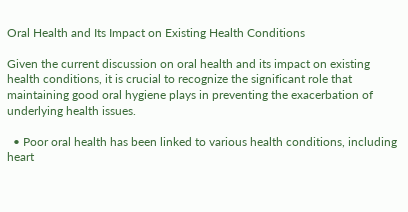Oral Health and Its Impact on Existing Health Conditions

Given the current discussion on oral health and its impact on existing health conditions, it is crucial to recognize the significant role that maintaining good oral hygiene plays in preventing the exacerbation of underlying health issues.

  • Poor oral health has been linked to various health conditions, including heart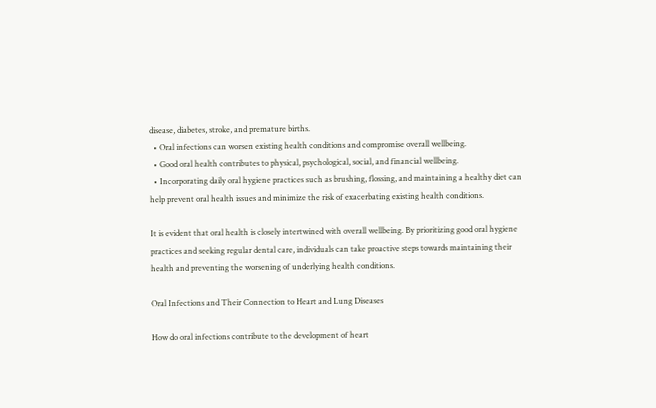disease, diabetes, stroke, and premature births.
  • Oral infections can worsen existing health conditions and compromise overall wellbeing.
  • Good oral health contributes to physical, psychological, social, and financial wellbeing.
  • Incorporating daily oral hygiene practices such as brushing, flossing, and maintaining a healthy diet can help prevent oral health issues and minimize the risk of exacerbating existing health conditions.

It is evident that oral health is closely intertwined with overall wellbeing. By prioritizing good oral hygiene practices and seeking regular dental care, individuals can take proactive steps towards maintaining their health and preventing the worsening of underlying health conditions.

Oral Infections and Their Connection to Heart and Lung Diseases

How do oral infections contribute to the development of heart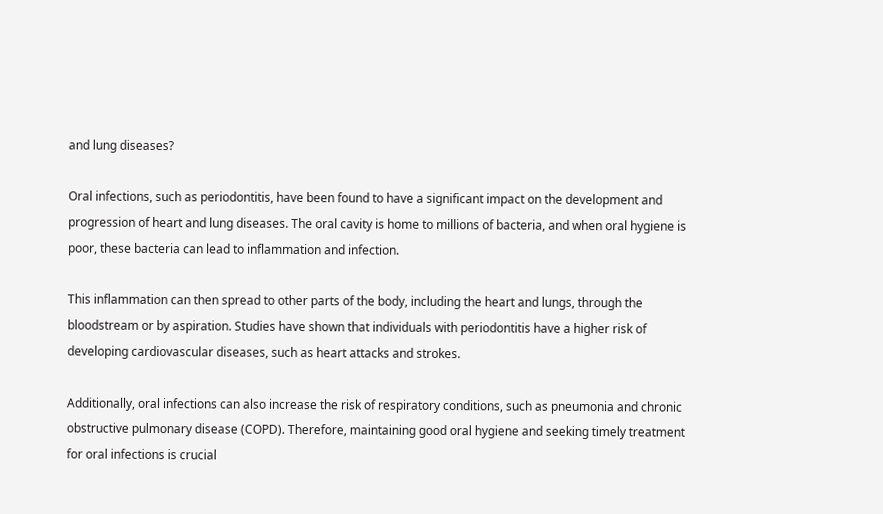and lung diseases?

Oral infections, such as periodontitis, have been found to have a significant impact on the development and progression of heart and lung diseases. The oral cavity is home to millions of bacteria, and when oral hygiene is poor, these bacteria can lead to inflammation and infection.

This inflammation can then spread to other parts of the body, including the heart and lungs, through the bloodstream or by aspiration. Studies have shown that individuals with periodontitis have a higher risk of developing cardiovascular diseases, such as heart attacks and strokes.

Additionally, oral infections can also increase the risk of respiratory conditions, such as pneumonia and chronic obstructive pulmonary disease (COPD). Therefore, maintaining good oral hygiene and seeking timely treatment for oral infections is crucial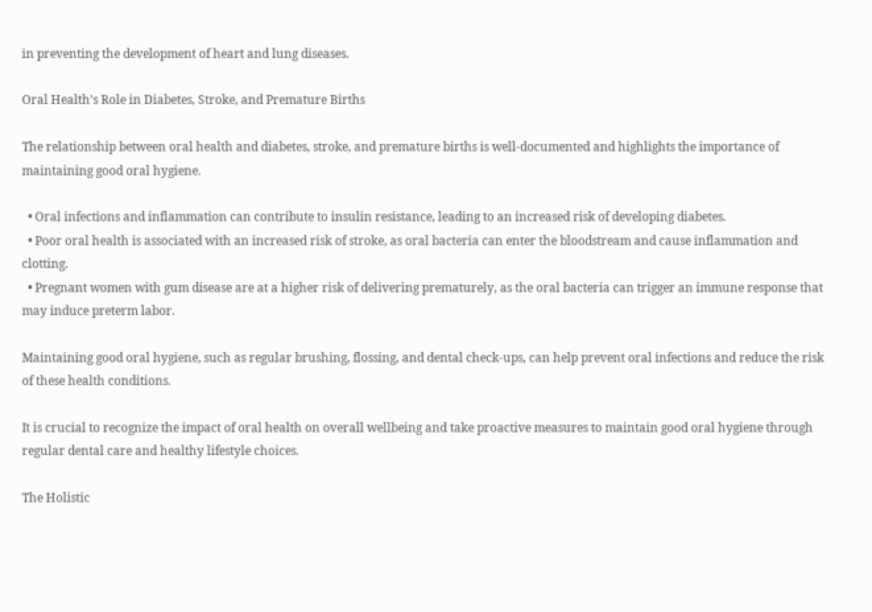in preventing the development of heart and lung diseases.

Oral Health’s Role in Diabetes, Stroke, and Premature Births

The relationship between oral health and diabetes, stroke, and premature births is well-documented and highlights the importance of maintaining good oral hygiene.

  • Oral infections and inflammation can contribute to insulin resistance, leading to an increased risk of developing diabetes.
  • Poor oral health is associated with an increased risk of stroke, as oral bacteria can enter the bloodstream and cause inflammation and clotting.
  • Pregnant women with gum disease are at a higher risk of delivering prematurely, as the oral bacteria can trigger an immune response that may induce preterm labor.

Maintaining good oral hygiene, such as regular brushing, flossing, and dental check-ups, can help prevent oral infections and reduce the risk of these health conditions.

It is crucial to recognize the impact of oral health on overall wellbeing and take proactive measures to maintain good oral hygiene through regular dental care and healthy lifestyle choices.

The Holistic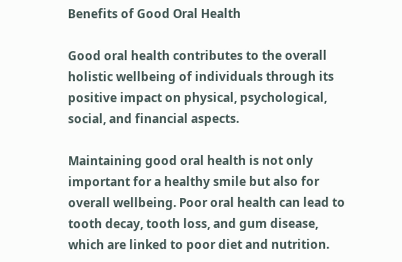Benefits of Good Oral Health

Good oral health contributes to the overall holistic wellbeing of individuals through its positive impact on physical, psychological, social, and financial aspects.

Maintaining good oral health is not only important for a healthy smile but also for overall wellbeing. Poor oral health can lead to tooth decay, tooth loss, and gum disease, which are linked to poor diet and nutrition.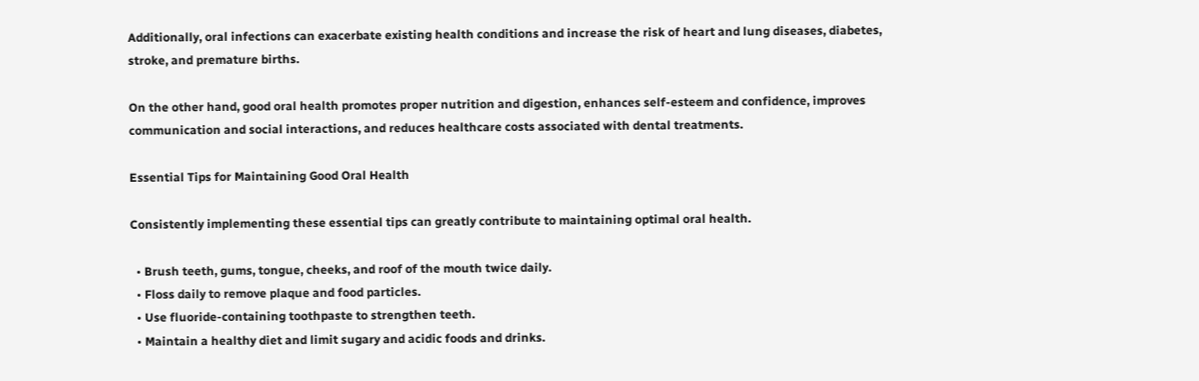Additionally, oral infections can exacerbate existing health conditions and increase the risk of heart and lung diseases, diabetes, stroke, and premature births.

On the other hand, good oral health promotes proper nutrition and digestion, enhances self-esteem and confidence, improves communication and social interactions, and reduces healthcare costs associated with dental treatments.

Essential Tips for Maintaining Good Oral Health

Consistently implementing these essential tips can greatly contribute to maintaining optimal oral health.

  • Brush teeth, gums, tongue, cheeks, and roof of the mouth twice daily.
  • Floss daily to remove plaque and food particles.
  • Use fluoride-containing toothpaste to strengthen teeth.
  • Maintain a healthy diet and limit sugary and acidic foods and drinks.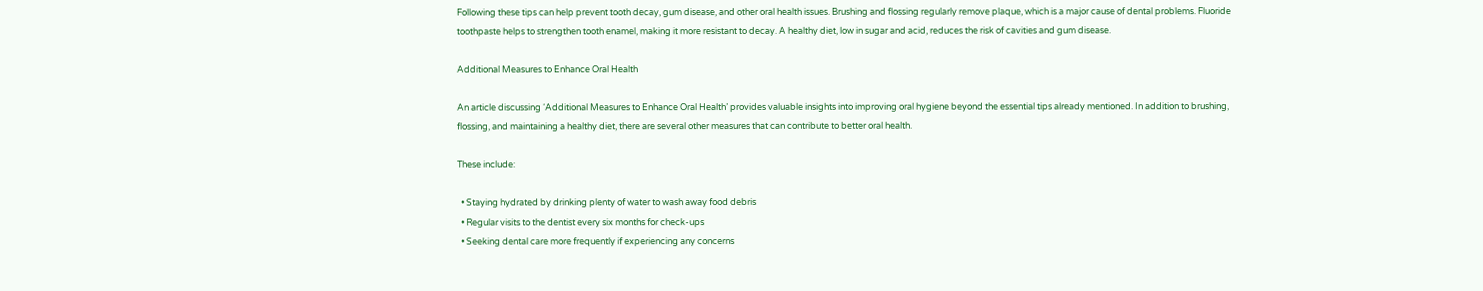Following these tips can help prevent tooth decay, gum disease, and other oral health issues. Brushing and flossing regularly remove plaque, which is a major cause of dental problems. Fluoride toothpaste helps to strengthen tooth enamel, making it more resistant to decay. A healthy diet, low in sugar and acid, reduces the risk of cavities and gum disease.

Additional Measures to Enhance Oral Health

An article discussing ‘Additional Measures to Enhance Oral Health’ provides valuable insights into improving oral hygiene beyond the essential tips already mentioned. In addition to brushing, flossing, and maintaining a healthy diet, there are several other measures that can contribute to better oral health.

These include:

  • Staying hydrated by drinking plenty of water to wash away food debris
  • Regular visits to the dentist every six months for check-ups
  • Seeking dental care more frequently if experiencing any concerns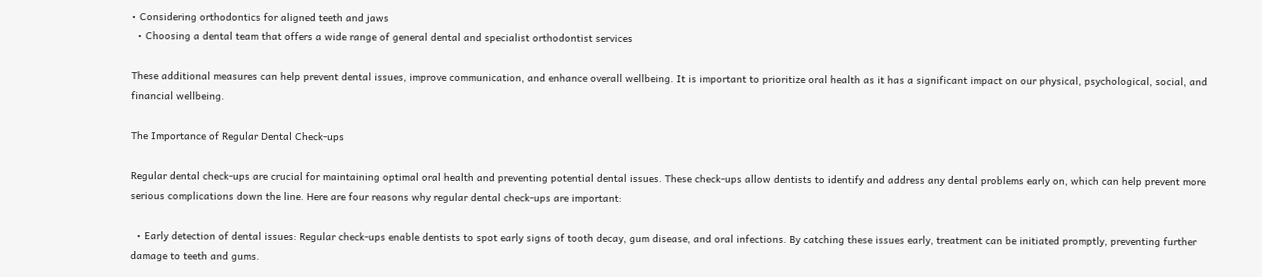• Considering orthodontics for aligned teeth and jaws
  • Choosing a dental team that offers a wide range of general dental and specialist orthodontist services

These additional measures can help prevent dental issues, improve communication, and enhance overall wellbeing. It is important to prioritize oral health as it has a significant impact on our physical, psychological, social, and financial wellbeing.

The Importance of Regular Dental Check-ups

Regular dental check-ups are crucial for maintaining optimal oral health and preventing potential dental issues. These check-ups allow dentists to identify and address any dental problems early on, which can help prevent more serious complications down the line. Here are four reasons why regular dental check-ups are important:

  • Early detection of dental issues: Regular check-ups enable dentists to spot early signs of tooth decay, gum disease, and oral infections. By catching these issues early, treatment can be initiated promptly, preventing further damage to teeth and gums.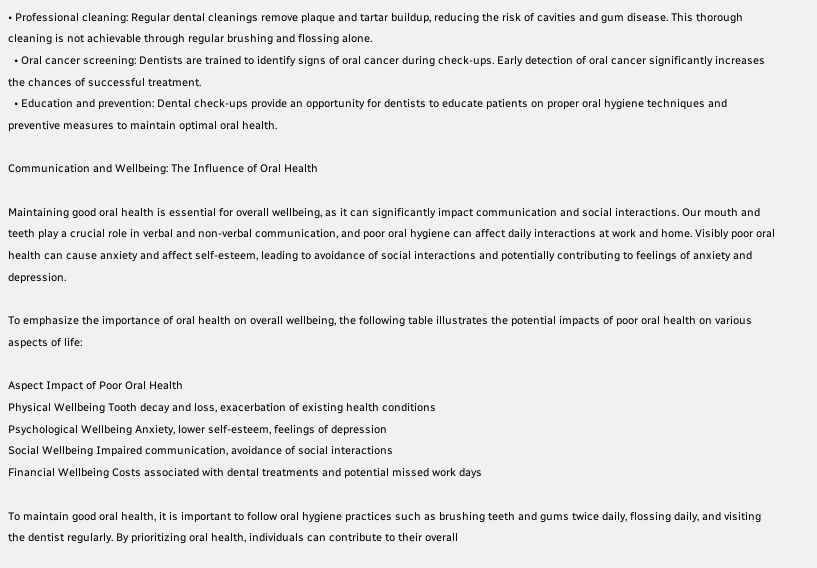• Professional cleaning: Regular dental cleanings remove plaque and tartar buildup, reducing the risk of cavities and gum disease. This thorough cleaning is not achievable through regular brushing and flossing alone.
  • Oral cancer screening: Dentists are trained to identify signs of oral cancer during check-ups. Early detection of oral cancer significantly increases the chances of successful treatment.
  • Education and prevention: Dental check-ups provide an opportunity for dentists to educate patients on proper oral hygiene techniques and preventive measures to maintain optimal oral health.

Communication and Wellbeing: The Influence of Oral Health

Maintaining good oral health is essential for overall wellbeing, as it can significantly impact communication and social interactions. Our mouth and teeth play a crucial role in verbal and non-verbal communication, and poor oral hygiene can affect daily interactions at work and home. Visibly poor oral health can cause anxiety and affect self-esteem, leading to avoidance of social interactions and potentially contributing to feelings of anxiety and depression.

To emphasize the importance of oral health on overall wellbeing, the following table illustrates the potential impacts of poor oral health on various aspects of life:

Aspect Impact of Poor Oral Health
Physical Wellbeing Tooth decay and loss, exacerbation of existing health conditions
Psychological Wellbeing Anxiety, lower self-esteem, feelings of depression
Social Wellbeing Impaired communication, avoidance of social interactions
Financial Wellbeing Costs associated with dental treatments and potential missed work days

To maintain good oral health, it is important to follow oral hygiene practices such as brushing teeth and gums twice daily, flossing daily, and visiting the dentist regularly. By prioritizing oral health, individuals can contribute to their overall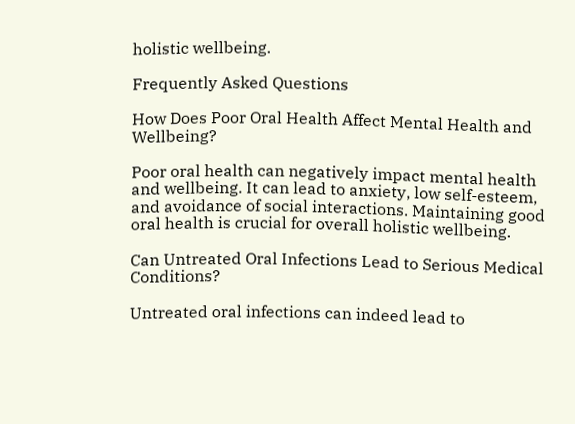holistic wellbeing.

Frequently Asked Questions

How Does Poor Oral Health Affect Mental Health and Wellbeing?

Poor oral health can negatively impact mental health and wellbeing. It can lead to anxiety, low self-esteem, and avoidance of social interactions. Maintaining good oral health is crucial for overall holistic wellbeing.

Can Untreated Oral Infections Lead to Serious Medical Conditions?

Untreated oral infections can indeed lead to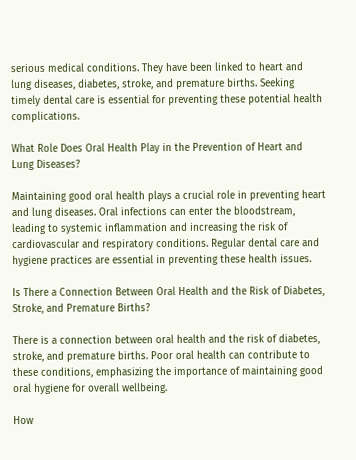serious medical conditions. They have been linked to heart and lung diseases, diabetes, stroke, and premature births. Seeking timely dental care is essential for preventing these potential health complications.

What Role Does Oral Health Play in the Prevention of Heart and Lung Diseases?

Maintaining good oral health plays a crucial role in preventing heart and lung diseases. Oral infections can enter the bloodstream, leading to systemic inflammation and increasing the risk of cardiovascular and respiratory conditions. Regular dental care and hygiene practices are essential in preventing these health issues.

Is There a Connection Between Oral Health and the Risk of Diabetes, Stroke, and Premature Births?

There is a connection between oral health and the risk of diabetes, stroke, and premature births. Poor oral health can contribute to these conditions, emphasizing the importance of maintaining good oral hygiene for overall wellbeing.

How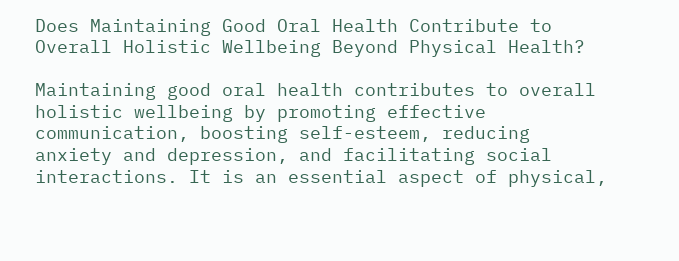Does Maintaining Good Oral Health Contribute to Overall Holistic Wellbeing Beyond Physical Health?

Maintaining good oral health contributes to overall holistic wellbeing by promoting effective communication, boosting self-esteem, reducing anxiety and depression, and facilitating social interactions. It is an essential aspect of physical,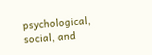psychological, social, and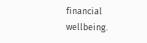financial wellbeing.